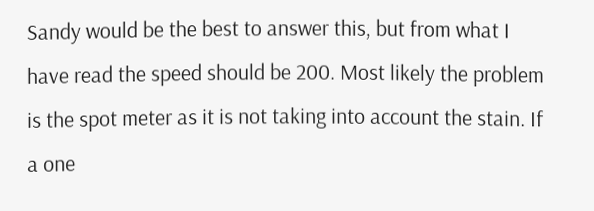Sandy would be the best to answer this, but from what I have read the speed should be 200. Most likely the problem is the spot meter as it is not taking into account the stain. If a one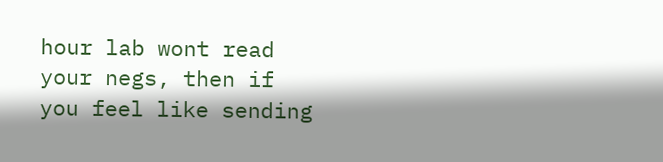hour lab wont read your negs, then if you feel like sending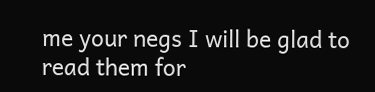me your negs I will be glad to read them for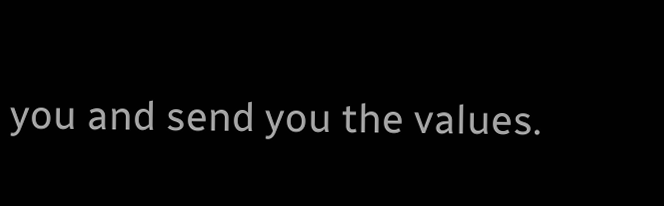you and send you the values.